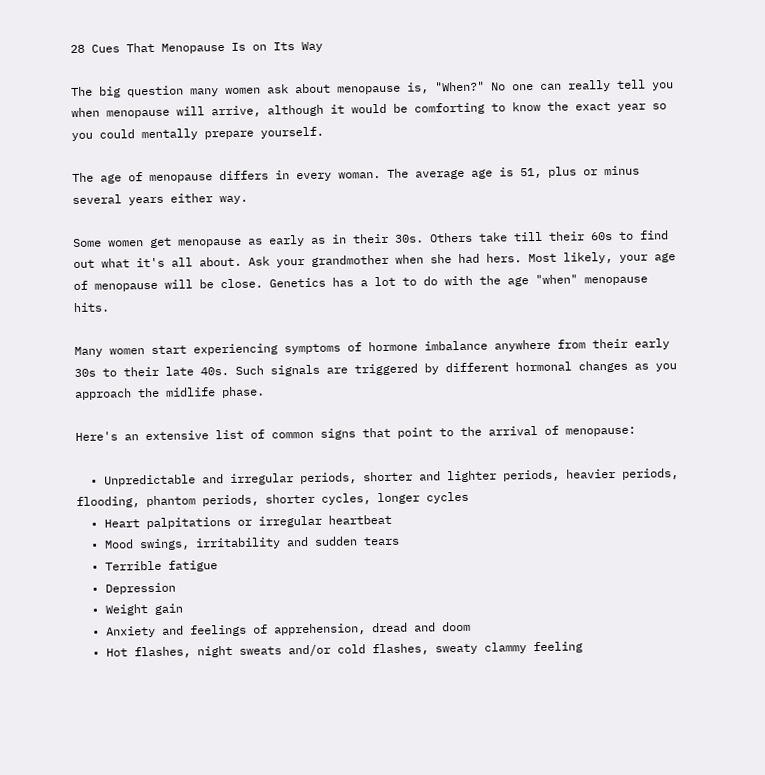28 Cues That Menopause Is on Its Way

The big question many women ask about menopause is, "When?" No one can really tell you when menopause will arrive, although it would be comforting to know the exact year so you could mentally prepare yourself.

The age of menopause differs in every woman. The average age is 51, plus or minus several years either way.

Some women get menopause as early as in their 30s. Others take till their 60s to find out what it's all about. Ask your grandmother when she had hers. Most likely, your age of menopause will be close. Genetics has a lot to do with the age "when" menopause hits.

Many women start experiencing symptoms of hormone imbalance anywhere from their early 30s to their late 40s. Such signals are triggered by different hormonal changes as you approach the midlife phase.

Here's an extensive list of common signs that point to the arrival of menopause:

  • Unpredictable and irregular periods, shorter and lighter periods, heavier periods, flooding, phantom periods, shorter cycles, longer cycles
  • Heart palpitations or irregular heartbeat
  • Mood swings, irritability and sudden tears
  • Terrible fatigue
  • Depression
  • Weight gain
  • Anxiety and feelings of apprehension, dread and doom
  • Hot flashes, night sweats and/or cold flashes, sweaty clammy feeling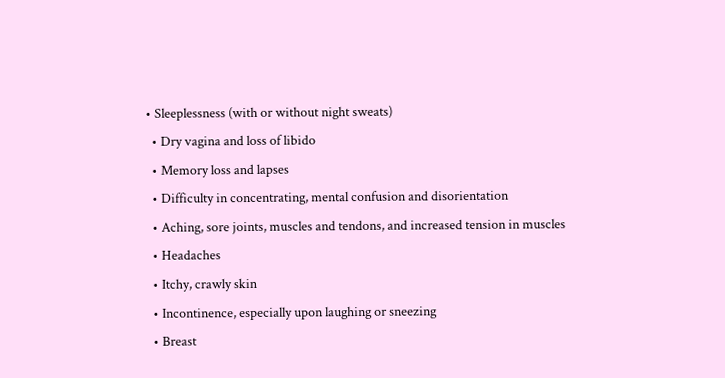• Sleeplessness (with or without night sweats)
  • Dry vagina and loss of libido
  • Memory loss and lapses
  • Difficulty in concentrating, mental confusion and disorientation
  • Aching, sore joints, muscles and tendons, and increased tension in muscles
  • Headaches
  • Itchy, crawly skin
  • Incontinence, especially upon laughing or sneezing
  • Breast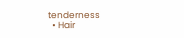tenderness
  • Hair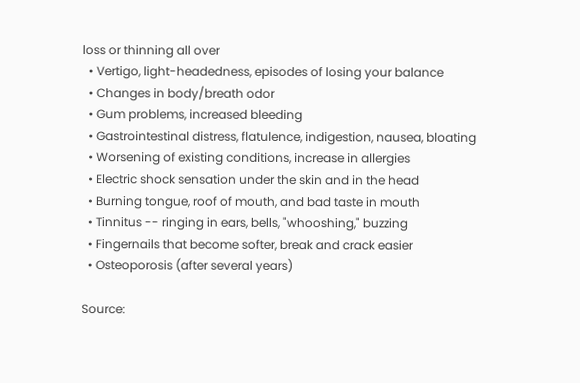loss or thinning all over
  • Vertigo, light-headedness, episodes of losing your balance
  • Changes in body/breath odor
  • Gum problems, increased bleeding
  • Gastrointestinal distress, flatulence, indigestion, nausea, bloating
  • Worsening of existing conditions, increase in allergies
  • Electric shock sensation under the skin and in the head
  • Burning tongue, roof of mouth, and bad taste in mouth
  • Tinnitus -- ringing in ears, bells, "whooshing," buzzing
  • Fingernails that become softer, break and crack easier
  • Osteoporosis (after several years)

Source: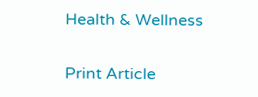Health & Wellness

Print Article